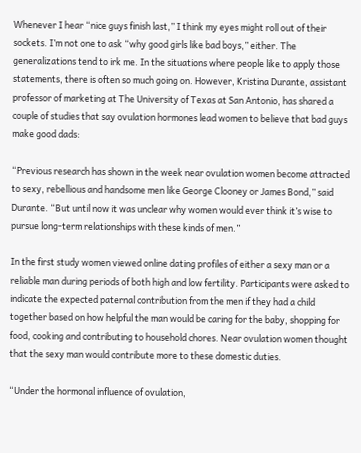Whenever I hear “nice guys finish last,” I think my eyes might roll out of their sockets. I’m not one to ask “why good girls like bad boys,” either. The generalizations tend to irk me. In the situations where people like to apply those statements, there is often so much going on. However, Kristina Durante, assistant professor of marketing at The University of Texas at San Antonio, has shared a couple of studies that say ovulation hormones lead women to believe that bad guys make good dads:

“Previous research has shown in the week near ovulation women become attracted to sexy, rebellious and handsome men like George Clooney or James Bond,” said Durante. “But until now it was unclear why women would ever think it’s wise to pursue long-term relationships with these kinds of men.”

In the first study women viewed online dating profiles of either a sexy man or a reliable man during periods of both high and low fertility. Participants were asked to indicate the expected paternal contribution from the men if they had a child together based on how helpful the man would be caring for the baby, shopping for food, cooking and contributing to household chores. Near ovulation women thought that the sexy man would contribute more to these domestic duties.

“Under the hormonal influence of ovulation,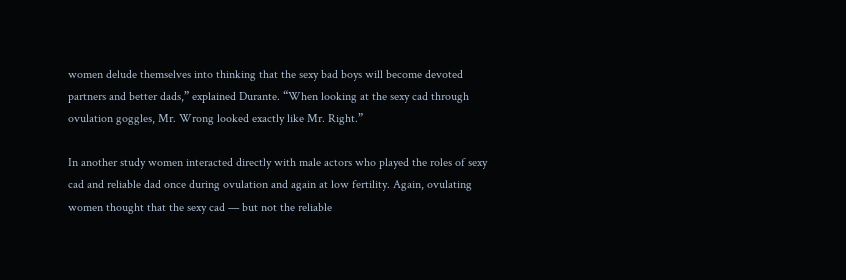women delude themselves into thinking that the sexy bad boys will become devoted partners and better dads,” explained Durante. “When looking at the sexy cad through ovulation goggles, Mr. Wrong looked exactly like Mr. Right.”

In another study women interacted directly with male actors who played the roles of sexy cad and reliable dad once during ovulation and again at low fertility. Again, ovulating women thought that the sexy cad — but not the reliable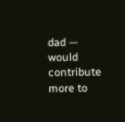dad — would contribute more to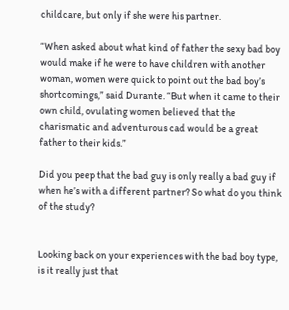childcare, but only if she were his partner.

“When asked about what kind of father the sexy bad boy would make if he were to have children with another woman, women were quick to point out the bad boy’s shortcomings,” said Durante. “But when it came to their own child, ovulating women believed that the charismatic and adventurous cad would be a great father to their kids.”

Did you peep that the bad guy is only really a bad guy if when he’s with a different partner? So what do you think of the study?


Looking back on your experiences with the bad boy type, is it really just that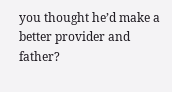you thought he’d make a better provider and father?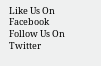Like Us On Facebook Follow Us On Twitter